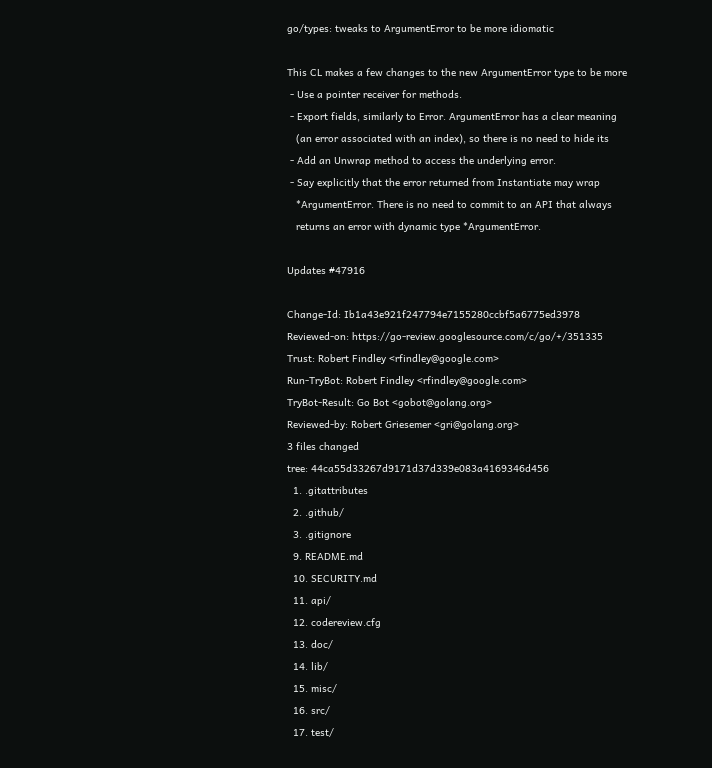go/types: tweaks to ArgumentError to be more idiomatic

This CL makes a few changes to the new ArgumentError type to be more
 - Use a pointer receiver for methods.
 - Export fields, similarly to Error. ArgumentError has a clear meaning
   (an error associated with an index), so there is no need to hide its
 - Add an Unwrap method to access the underlying error.
 - Say explicitly that the error returned from Instantiate may wrap
   *ArgumentError. There is no need to commit to an API that always
   returns an error with dynamic type *ArgumentError.

Updates #47916

Change-Id: Ib1a43e921f247794e7155280ccbf5a6775ed3978
Reviewed-on: https://go-review.googlesource.com/c/go/+/351335
Trust: Robert Findley <rfindley@google.com>
Run-TryBot: Robert Findley <rfindley@google.com>
TryBot-Result: Go Bot <gobot@golang.org>
Reviewed-by: Robert Griesemer <gri@golang.org>
3 files changed
tree: 44ca55d33267d9171d37d339e083a4169346d456
  1. .gitattributes
  2. .github/
  3. .gitignore
  9. README.md
  10. SECURITY.md
  11. api/
  12. codereview.cfg
  13. doc/
  14. lib/
  15. misc/
  16. src/
  17. test/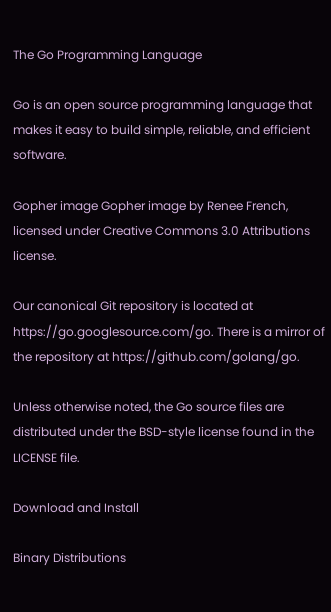The Go Programming Language

Go is an open source programming language that makes it easy to build simple, reliable, and efficient software.

Gopher image Gopher image by Renee French, licensed under Creative Commons 3.0 Attributions license.

Our canonical Git repository is located at https://go.googlesource.com/go. There is a mirror of the repository at https://github.com/golang/go.

Unless otherwise noted, the Go source files are distributed under the BSD-style license found in the LICENSE file.

Download and Install

Binary Distributions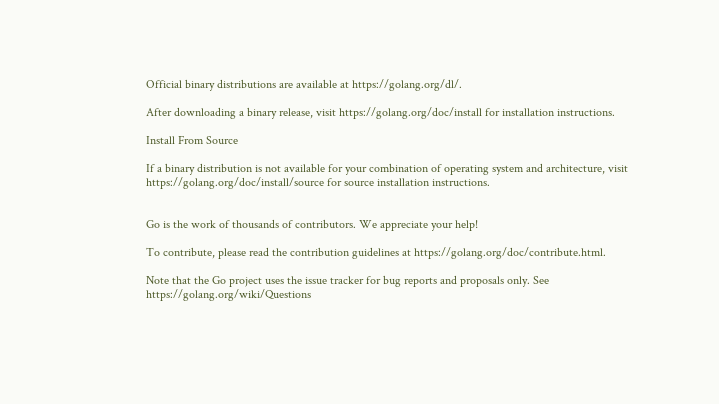Official binary distributions are available at https://golang.org/dl/.

After downloading a binary release, visit https://golang.org/doc/install for installation instructions.

Install From Source

If a binary distribution is not available for your combination of operating system and architecture, visit https://golang.org/doc/install/source for source installation instructions.


Go is the work of thousands of contributors. We appreciate your help!

To contribute, please read the contribution guidelines at https://golang.org/doc/contribute.html.

Note that the Go project uses the issue tracker for bug reports and proposals only. See https://golang.org/wiki/Questions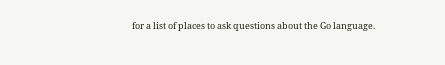for a list of places to ask questions about the Go language.